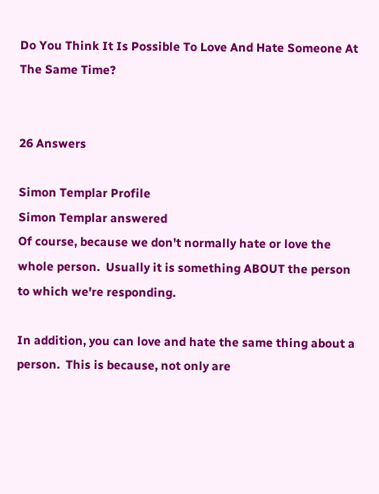Do You Think It Is Possible To Love And Hate Someone At The Same Time?


26 Answers

Simon Templar Profile
Simon Templar answered
Of course, because we don't normally hate or love the whole person.  Usually it is something ABOUT the person to which we're responding.

In addition, you can love and hate the same thing about a person.  This is because, not only are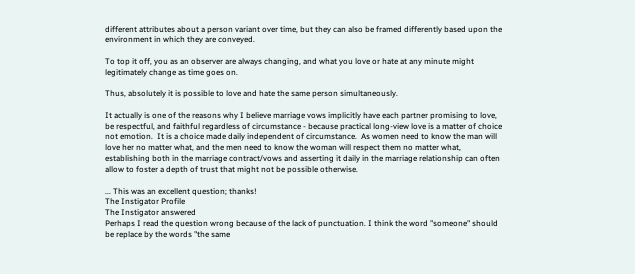different attributes about a person variant over time, but they can also be framed differently based upon the environment in which they are conveyed.

To top it off, you as an observer are always changing, and what you love or hate at any minute might legitimately change as time goes on.

Thus, absolutely it is possible to love and hate the same person simultaneously.

It actually is one of the reasons why I believe marriage vows implicitly have each partner promising to love, be respectful, and faithful regardless of circumstance - because practical long-view love is a matter of choice not emotion.  It is a choice made daily independent of circumstance.  As women need to know the man will love her no matter what, and the men need to know the woman will respect them no matter what, establishing both in the marriage contract/vows and asserting it daily in the marriage relationship can often allow to foster a depth of trust that might not be possible otherwise.

... This was an excellent question; thanks!
The Instigator Profile
The Instigator answered
Perhaps I read the question wrong because of the lack of punctuation. I think the word "someone" should be replace by the words "the same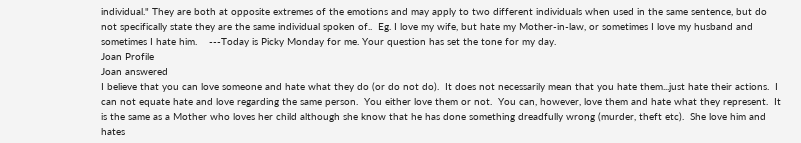individual." They are both at opposite extremes of the emotions and may apply to two different individuals when used in the same sentence, but do not specifically state they are the same individual spoken of..  Eg. I love my wife, but hate my Mother-in-law, or sometimes I love my husband and sometimes I hate him.    ---Today is Picky Monday for me. Your question has set the tone for my day.
Joan Profile
Joan answered
I believe that you can love someone and hate what they do (or do not do).  It does not necessarily mean that you hate them...just hate their actions.  I can not equate hate and love regarding the same person.  You either love them or not.  You can, however, love them and hate what they represent.  It is the same as a Mother who loves her child although she know that he has done something dreadfully wrong (murder, theft etc).  She love him and hates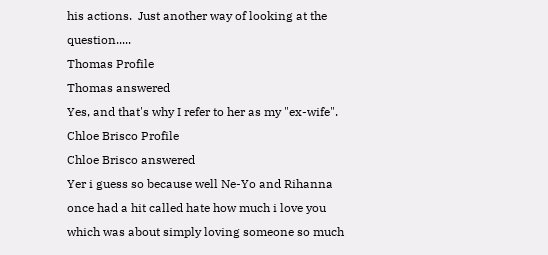his actions.  Just another way of looking at the question.....
Thomas Profile
Thomas answered
Yes, and that's why I refer to her as my "ex-wife".
Chloe Brisco Profile
Chloe Brisco answered
Yer i guess so because well Ne-Yo and Rihanna once had a hit called hate how much i love you which was about simply loving someone so much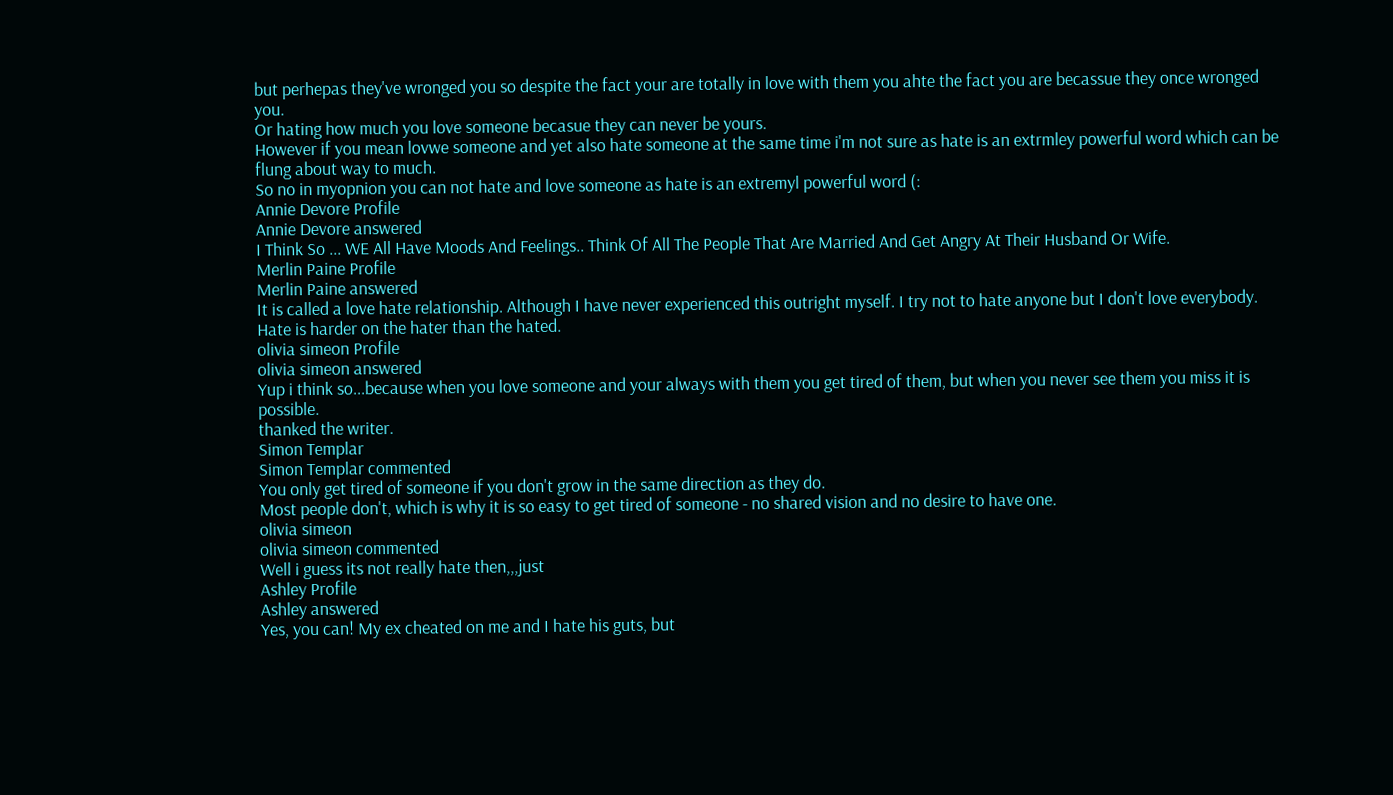but perhepas they've wronged you so despite the fact your are totally in love with them you ahte the fact you are becassue they once wronged you.
Or hating how much you love someone becasue they can never be yours.
However if you mean lovwe someone and yet also hate someone at the same time i'm not sure as hate is an extrmley powerful word which can be flung about way to much.
So no in myopnion you can not hate and love someone as hate is an extremyl powerful word (:
Annie Devore Profile
Annie Devore answered
I Think So ... WE All Have Moods And Feelings.. Think Of All The People That Are Married And Get Angry At Their Husband Or Wife.
Merlin Paine Profile
Merlin Paine answered
It is called a love hate relationship. Although I have never experienced this outright myself. I try not to hate anyone but I don't love everybody. Hate is harder on the hater than the hated.
olivia simeon Profile
olivia simeon answered
Yup i think so...because when you love someone and your always with them you get tired of them, but when you never see them you miss it is possible.
thanked the writer.
Simon Templar
Simon Templar commented
You only get tired of someone if you don't grow in the same direction as they do.
Most people don't, which is why it is so easy to get tired of someone - no shared vision and no desire to have one.
olivia simeon
olivia simeon commented
Well i guess its not really hate then,,,just
Ashley Profile
Ashley answered
Yes, you can! My ex cheated on me and I hate his guts, but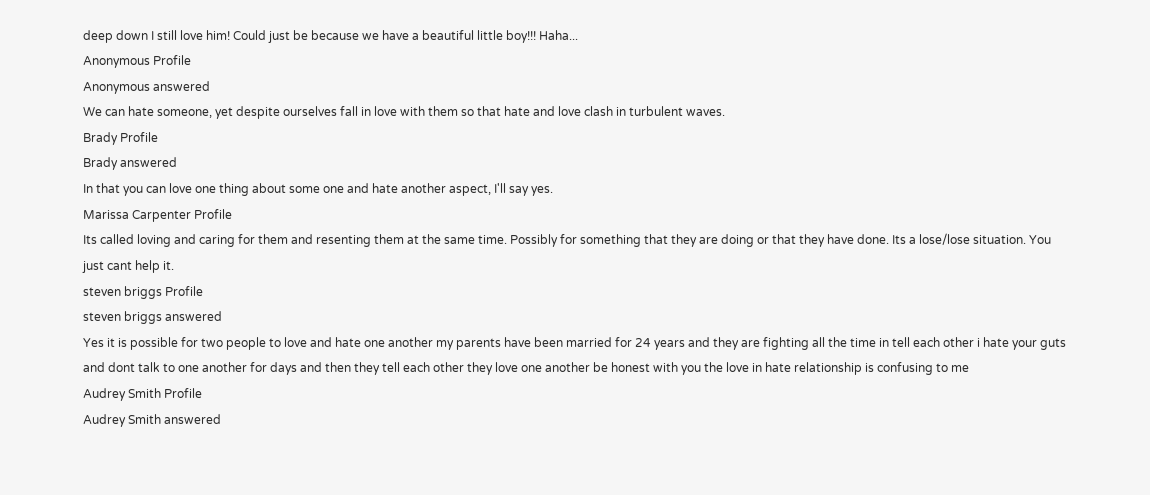deep down I still love him! Could just be because we have a beautiful little boy!!! Haha...
Anonymous Profile
Anonymous answered
We can hate someone, yet despite ourselves fall in love with them so that hate and love clash in turbulent waves.
Brady Profile
Brady answered
In that you can love one thing about some one and hate another aspect, I'll say yes.
Marissa Carpenter Profile
Its called loving and caring for them and resenting them at the same time. Possibly for something that they are doing or that they have done. Its a lose/lose situation. You just cant help it.
steven briggs Profile
steven briggs answered
Yes it is possible for two people to love and hate one another my parents have been married for 24 years and they are fighting all the time in tell each other i hate your guts and dont talk to one another for days and then they tell each other they love one another be honest with you the love in hate relationship is confusing to me
Audrey Smith Profile
Audrey Smith answered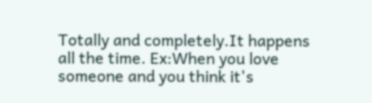Totally and completely.It happens all the time. Ex:When you love someone and you think it's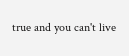true and you can't live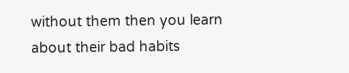without them then you learn about their bad habits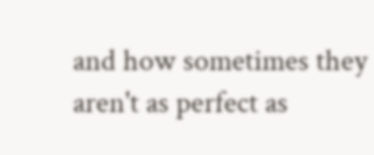and how sometimes they aren't as perfect as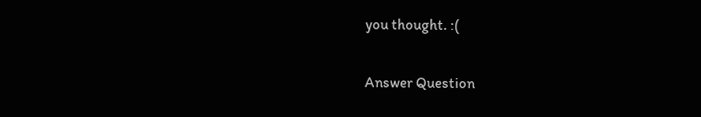you thought. :(

Answer Question